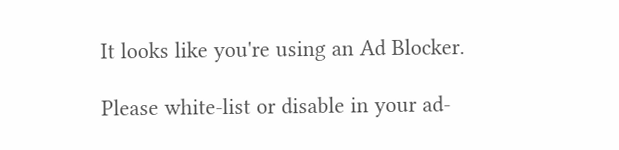It looks like you're using an Ad Blocker.

Please white-list or disable in your ad-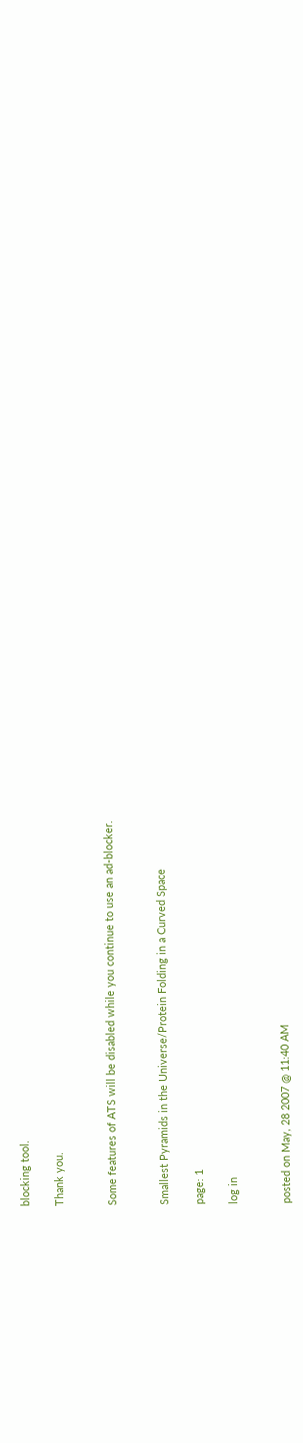blocking tool.

Thank you.


Some features of ATS will be disabled while you continue to use an ad-blocker.


Smallest Pyramids in the Universe/Protein Folding in a Curved Space

page: 1

log in


posted on May, 28 2007 @ 11:40 AM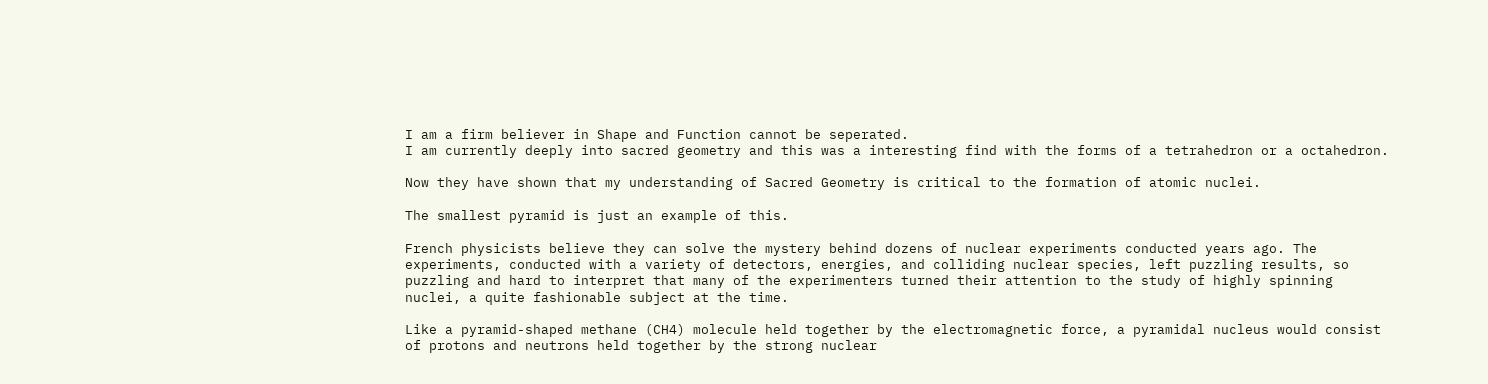I am a firm believer in Shape and Function cannot be seperated.
I am currently deeply into sacred geometry and this was a interesting find with the forms of a tetrahedron or a octahedron.

Now they have shown that my understanding of Sacred Geometry is critical to the formation of atomic nuclei.

The smallest pyramid is just an example of this.

French physicists believe they can solve the mystery behind dozens of nuclear experiments conducted years ago. The experiments, conducted with a variety of detectors, energies, and colliding nuclear species, left puzzling results, so puzzling and hard to interpret that many of the experimenters turned their attention to the study of highly spinning nuclei, a quite fashionable subject at the time.

Like a pyramid-shaped methane (CH4) molecule held together by the electromagnetic force, a pyramidal nucleus would consist of protons and neutrons held together by the strong nuclear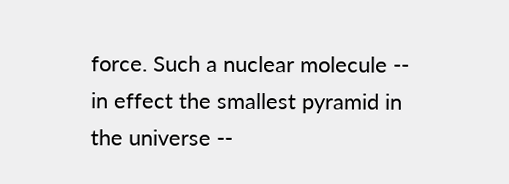force. Such a nuclear molecule -- in effect the smallest pyramid in the universe --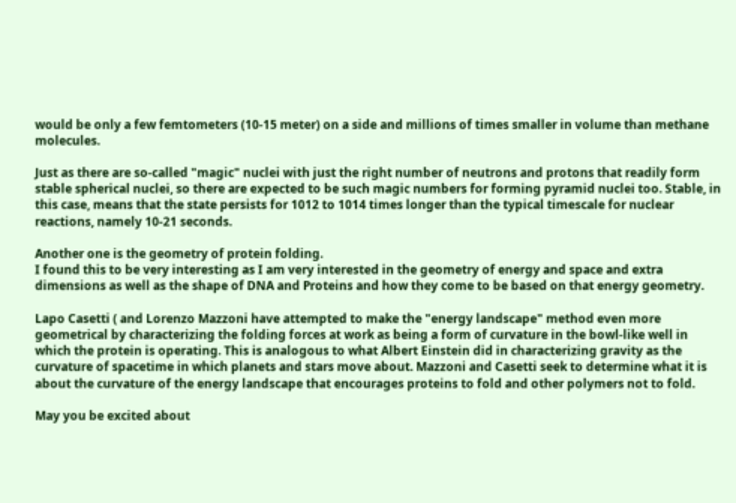would be only a few femtometers (10-15 meter) on a side and millions of times smaller in volume than methane molecules.

Just as there are so-called "magic" nuclei with just the right number of neutrons and protons that readily form stable spherical nuclei, so there are expected to be such magic numbers for forming pyramid nuclei too. Stable, in this case, means that the state persists for 1012 to 1014 times longer than the typical timescale for nuclear reactions, namely 10-21 seconds.

Another one is the geometry of protein folding.
I found this to be very interesting as I am very interested in the geometry of energy and space and extra dimensions as well as the shape of DNA and Proteins and how they come to be based on that energy geometry.

Lapo Casetti ( and Lorenzo Mazzoni have attempted to make the "energy landscape" method even more geometrical by characterizing the folding forces at work as being a form of curvature in the bowl-like well in which the protein is operating. This is analogous to what Albert Einstein did in characterizing gravity as the curvature of spacetime in which planets and stars move about. Mazzoni and Casetti seek to determine what it is about the curvature of the energy landscape that encourages proteins to fold and other polymers not to fold.

May you be excited about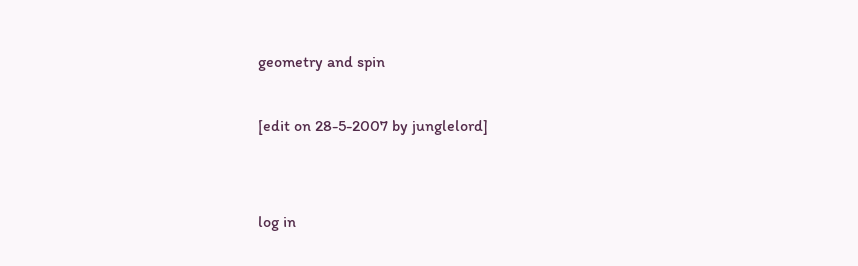geometry and spin

[edit on 28-5-2007 by junglelord]


log in